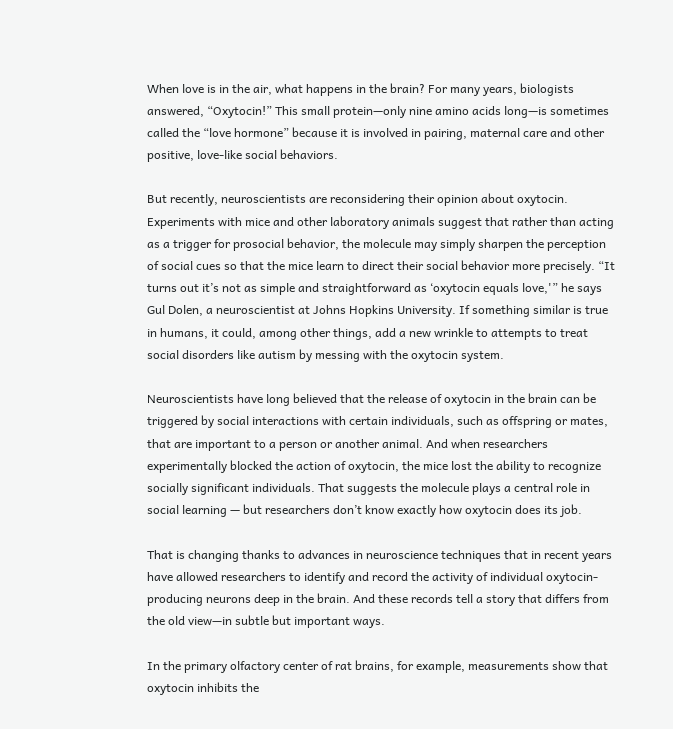When love is in the air, what happens in the brain? For many years, biologists answered, “Oxytocin!” This small protein—only nine amino acids long—is sometimes called the “love hormone” because it is involved in pairing, maternal care and other positive, love-like social behaviors.

But recently, neuroscientists are reconsidering their opinion about oxytocin. Experiments with mice and other laboratory animals suggest that rather than acting as a trigger for prosocial behavior, the molecule may simply sharpen the perception of social cues so that the mice learn to direct their social behavior more precisely. “It turns out it’s not as simple and straightforward as ‘oxytocin equals love,'” he says Gul Dolen, a neuroscientist at Johns Hopkins University. If something similar is true in humans, it could, among other things, add a new wrinkle to attempts to treat social disorders like autism by messing with the oxytocin system.

Neuroscientists have long believed that the release of oxytocin in the brain can be triggered by social interactions with certain individuals, such as offspring or mates, that are important to a person or another animal. And when researchers experimentally blocked the action of oxytocin, the mice lost the ability to recognize socially significant individuals. That suggests the molecule plays a central role in social learning — but researchers don’t know exactly how oxytocin does its job.

That is changing thanks to advances in neuroscience techniques that in recent years have allowed researchers to identify and record the activity of individual oxytocin-producing neurons deep in the brain. And these records tell a story that differs from the old view—in subtle but important ways.

In the primary olfactory center of rat brains, for example, measurements show that oxytocin inhibits the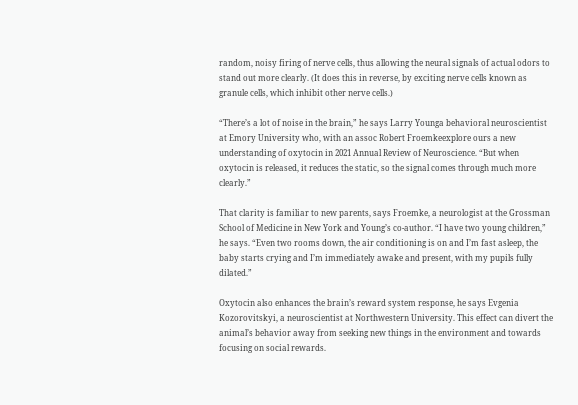random, noisy firing of nerve cells, thus allowing the neural signals of actual odors to stand out more clearly. (It does this in reverse, by exciting nerve cells known as granule cells, which inhibit other nerve cells.)

“There’s a lot of noise in the brain,” he says Larry Younga behavioral neuroscientist at Emory University who, with an assoc Robert Froemkeexplore ours a new understanding of oxytocin in 2021 Annual Review of Neuroscience. “But when oxytocin is released, it reduces the static, so the signal comes through much more clearly.”

That clarity is familiar to new parents, says Froemke, a neurologist at the Grossman School of Medicine in New York and Young’s co-author. “I have two young children,” he says. “Even two rooms down, the air conditioning is on and I’m fast asleep, the baby starts crying and I’m immediately awake and present, with my pupils fully dilated.”

Oxytocin also enhances the brain’s reward system response, he says Evgenia Kozorovitskyi, a neuroscientist at Northwestern University. This effect can divert the animal’s behavior away from seeking new things in the environment and towards focusing on social rewards.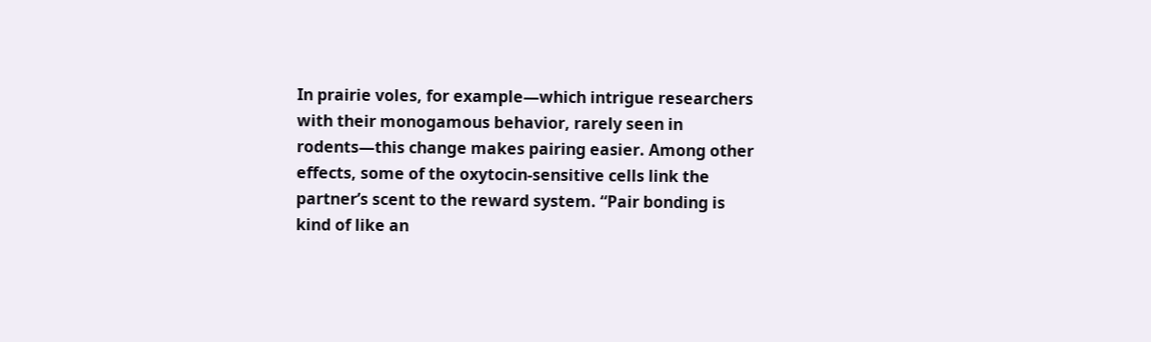In prairie voles, for example—which intrigue researchers with their monogamous behavior, rarely seen in rodents—this change makes pairing easier. Among other effects, some of the oxytocin-sensitive cells link the partner’s scent to the reward system. “Pair bonding is kind of like an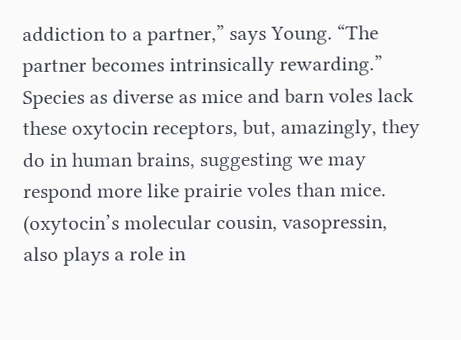addiction to a partner,” says Young. “The partner becomes intrinsically rewarding.” Species as diverse as mice and barn voles lack these oxytocin receptors, but, amazingly, they do in human brains, suggesting we may respond more like prairie voles than mice. (oxytocin’s molecular cousin, vasopressin, also plays a role in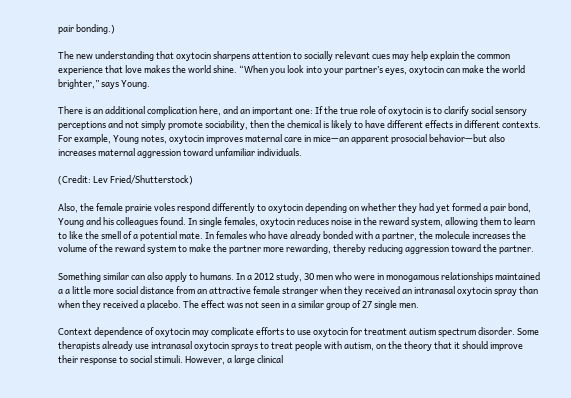pair bonding.)

The new understanding that oxytocin sharpens attention to socially relevant cues may help explain the common experience that love makes the world shine. “When you look into your partner’s eyes, oxytocin can make the world brighter,” says Young.

There is an additional complication here, and an important one: If the true role of oxytocin is to clarify social sensory perceptions and not simply promote sociability, then the chemical is likely to have different effects in different contexts. For example, Young notes, oxytocin improves maternal care in mice—an apparent prosocial behavior—but also increases maternal aggression toward unfamiliar individuals.

(Credit: Lev Fried/Shutterstock)

Also, the female prairie voles respond differently to oxytocin depending on whether they had yet formed a pair bond, Young and his colleagues found. In single females, oxytocin reduces noise in the reward system, allowing them to learn to like the smell of a potential mate. In females who have already bonded with a partner, the molecule increases the volume of the reward system to make the partner more rewarding, thereby reducing aggression toward the partner.

Something similar can also apply to humans. In a 2012 study, 30 men who were in monogamous relationships maintained a a little more social distance from an attractive female stranger when they received an intranasal oxytocin spray than when they received a placebo. The effect was not seen in a similar group of 27 single men.

Context dependence of oxytocin may complicate efforts to use oxytocin for treatment autism spectrum disorder. Some therapists already use intranasal oxytocin sprays to treat people with autism, on the theory that it should improve their response to social stimuli. However, a large clinical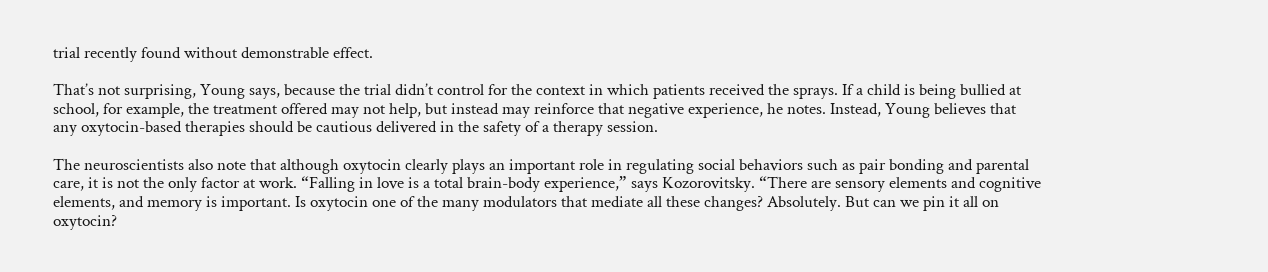trial recently found without demonstrable effect.

That’s not surprising, Young says, because the trial didn’t control for the context in which patients received the sprays. If a child is being bullied at school, for example, the treatment offered may not help, but instead may reinforce that negative experience, he notes. Instead, Young believes that any oxytocin-based therapies should be cautious delivered in the safety of a therapy session.

The neuroscientists also note that although oxytocin clearly plays an important role in regulating social behaviors such as pair bonding and parental care, it is not the only factor at work. “Falling in love is a total brain-body experience,” says Kozorovitsky. “There are sensory elements and cognitive elements, and memory is important. Is oxytocin one of the many modulators that mediate all these changes? Absolutely. But can we pin it all on oxytocin?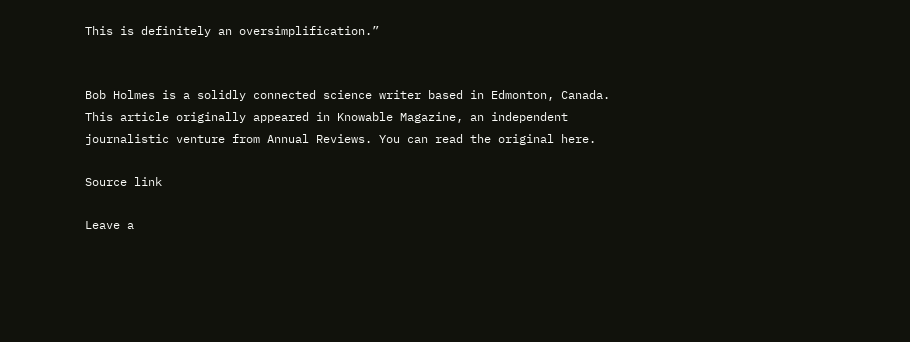This is definitely an oversimplification.”


Bob Holmes is a solidly connected science writer based in Edmonton, Canada. This article originally appeared in Knowable Magazine, an independent journalistic venture from Annual Reviews. You can read the original here.

Source link

Leave a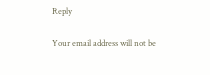Reply

Your email address will not be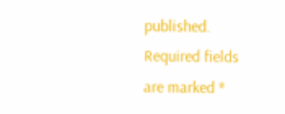published. Required fields are marked *